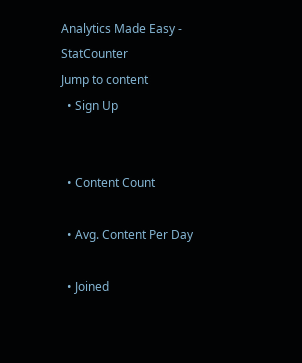Analytics Made Easy - StatCounter
Jump to content
  • Sign Up


  • Content Count

  • Avg. Content Per Day

  • Joined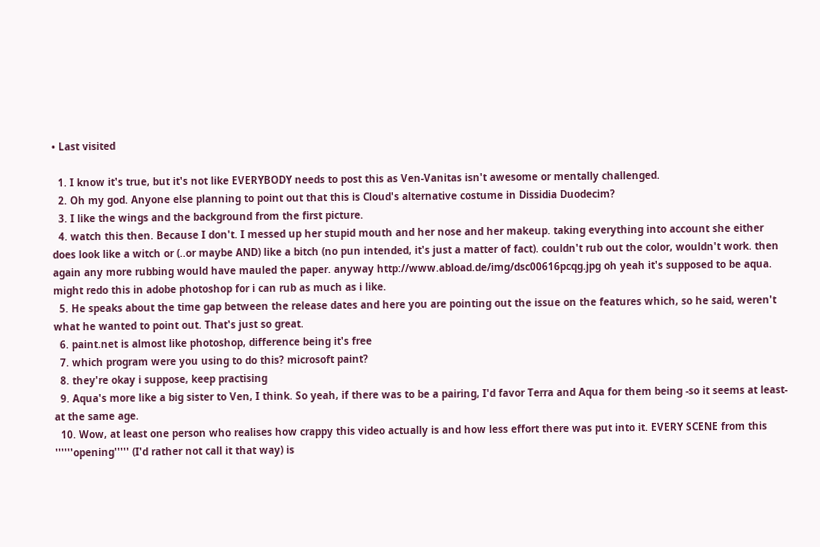• Last visited

  1. I know it's true, but it's not like EVERYBODY needs to post this as Ven-Vanitas isn't awesome or mentally challenged.
  2. Oh my god. Anyone else planning to point out that this is Cloud's alternative costume in Dissidia Duodecim?
  3. I like the wings and the background from the first picture.
  4. watch this then. Because I don't. I messed up her stupid mouth and her nose and her makeup. taking everything into account she either does look like a witch or (..or maybe AND) like a bitch (no pun intended, it's just a matter of fact). couldn't rub out the color, wouldn't work. then again any more rubbing would have mauled the paper. anyway http://www.abload.de/img/dsc00616pcqg.jpg oh yeah it's supposed to be aqua. might redo this in adobe photoshop for i can rub as much as i like.
  5. He speaks about the time gap between the release dates and here you are pointing out the issue on the features which, so he said, weren't what he wanted to point out. That's just so great.
  6. paint.net is almost like photoshop, difference being it's free
  7. which program were you using to do this? microsoft paint?
  8. they're okay i suppose, keep practising
  9. Aqua's more like a big sister to Ven, I think. So yeah, if there was to be a pairing, I'd favor Terra and Aqua for them being -so it seems at least- at the same age.
  10. Wow, at least one person who realises how crappy this video actually is and how less effort there was put into it. EVERY SCENE from this ''''''opening''''' (I'd rather not call it that way) is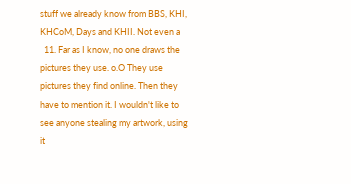stuff we already know from BBS, KHI, KHCoM, Days and KHII. Not even a
  11. Far as I know, no one draws the pictures they use. o.O They use pictures they find online. Then they have to mention it. I wouldn't like to see anyone stealing my artwork, using it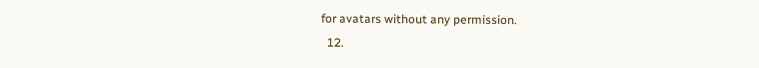for avatars without any permission.
  12.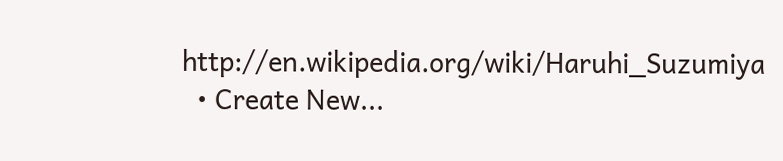http://en.wikipedia.org/wiki/Haruhi_Suzumiya
  • Create New...